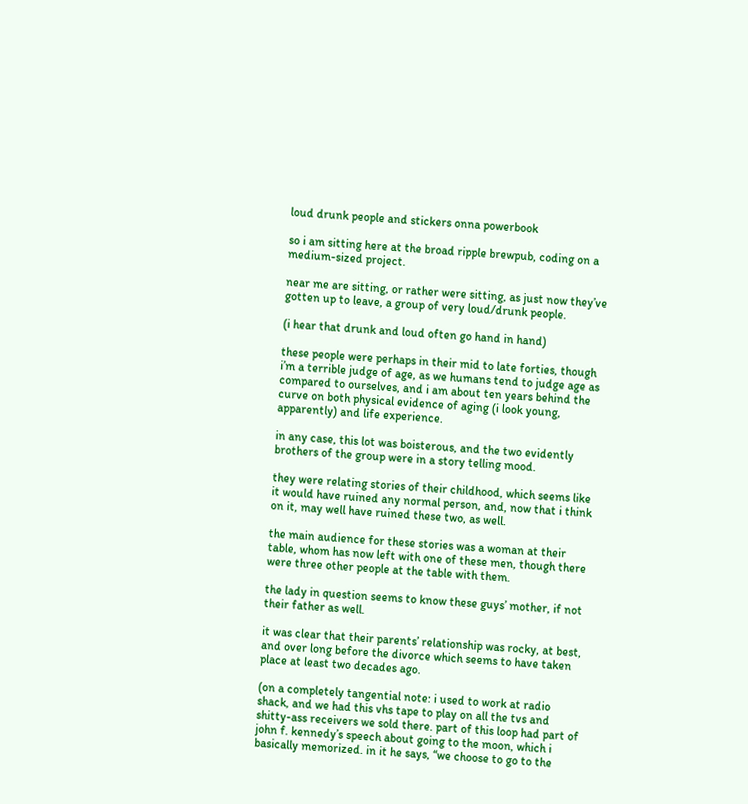loud drunk people and stickers onna powerbook

so i am sitting here at the broad ripple brewpub, coding on a medium-sized project.

near me are sitting, or rather were sitting, as just now they’ve gotten up to leave, a group of very loud/drunk people.

(i hear that drunk and loud often go hand in hand)

these people were perhaps in their mid to late forties, though i’m a terrible judge of age, as we humans tend to judge age as compared to ourselves, and i am about ten years behind the curve on both physical evidence of aging (i look young, apparently) and life experience.

in any case, this lot was boisterous, and the two evidently brothers of the group were in a story telling mood.

they were relating stories of their childhood, which seems like it would have ruined any normal person, and, now that i think on it, may well have ruined these two, as well.

the main audience for these stories was a woman at their table, whom has now left with one of these men, though there were three other people at the table with them.

the lady in question seems to know these guys’ mother, if not their father as well.

it was clear that their parents’ relationship was rocky, at best, and over long before the divorce which seems to have taken place at least two decades ago.

(on a completely tangential note: i used to work at radio shack, and we had this vhs tape to play on all the tvs and shitty-ass receivers we sold there. part of this loop had part of john f. kennedy’s speech about going to the moon, which i basically memorized. in it he says, “we choose to go to the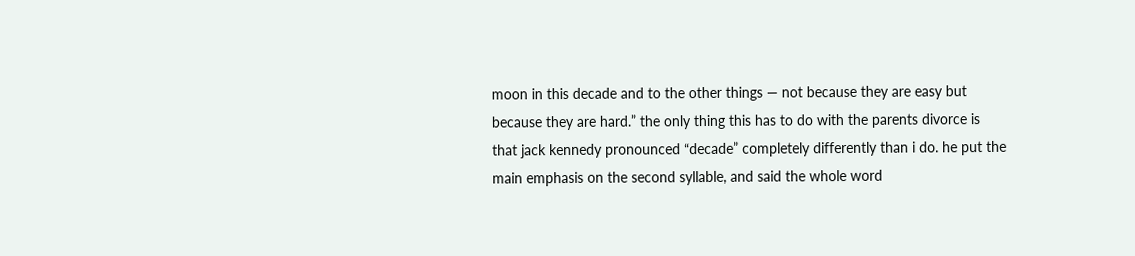moon in this decade and to the other things — not because they are easy but because they are hard.” the only thing this has to do with the parents divorce is that jack kennedy pronounced “decade” completely differently than i do. he put the main emphasis on the second syllable, and said the whole word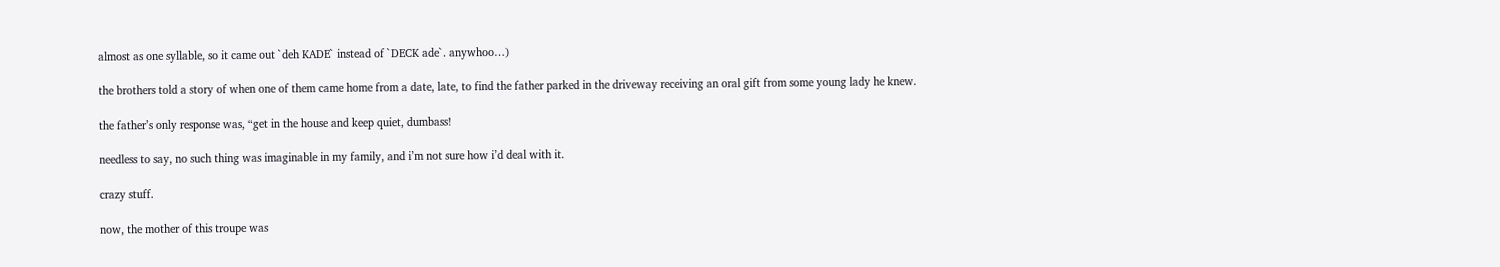almost as one syllable, so it came out `deh KADE` instead of `DECK ade`. anywhoo…)

the brothers told a story of when one of them came home from a date, late, to find the father parked in the driveway receiving an oral gift from some young lady he knew.

the father’s only response was, “get in the house and keep quiet, dumbass!

needless to say, no such thing was imaginable in my family, and i’m not sure how i’d deal with it.

crazy stuff.

now, the mother of this troupe was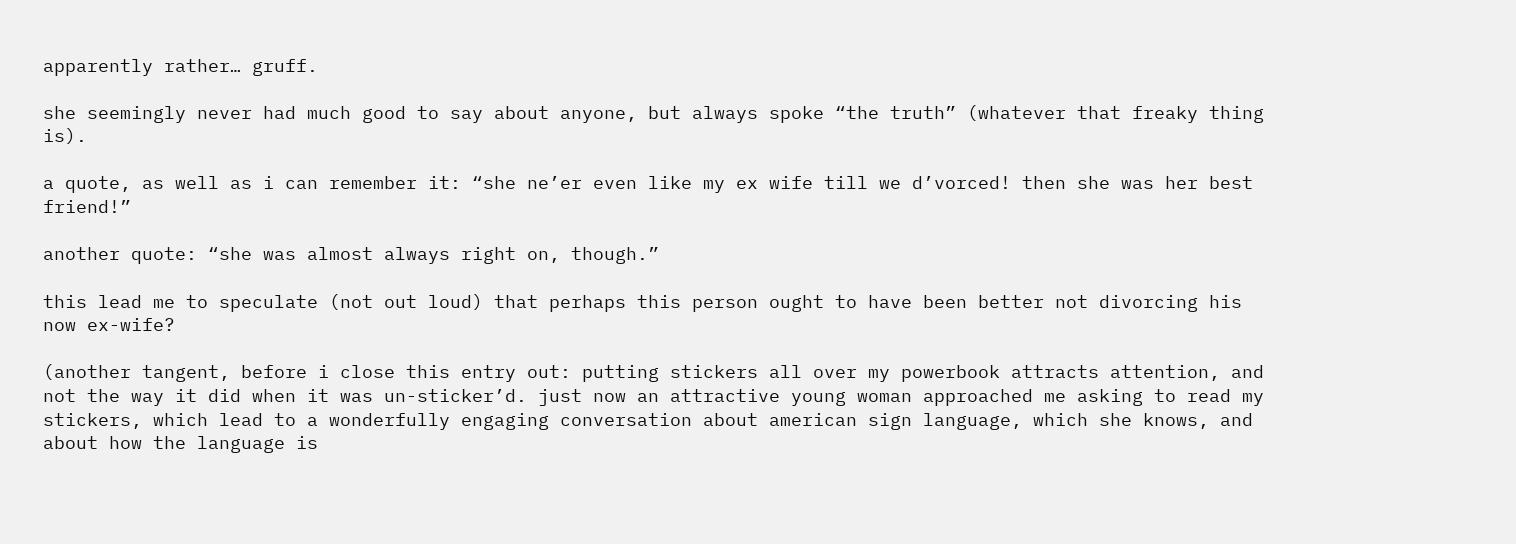apparently rather… gruff.

she seemingly never had much good to say about anyone, but always spoke “the truth” (whatever that freaky thing is).

a quote, as well as i can remember it: “she ne’er even like my ex wife till we d’vorced! then she was her best friend!”

another quote: “she was almost always right on, though.”

this lead me to speculate (not out loud) that perhaps this person ought to have been better not divorcing his now ex-wife?

(another tangent, before i close this entry out: putting stickers all over my powerbook attracts attention, and not the way it did when it was un-sticker’d. just now an attractive young woman approached me asking to read my stickers, which lead to a wonderfully engaging conversation about american sign language, which she knows, and about how the language is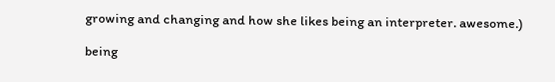growing and changing and how she likes being an interpreter. awesome.)

being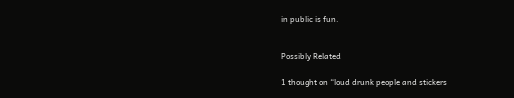in public is fun.


Possibly Related

1 thought on “loud drunk people and stickers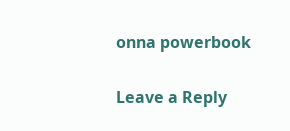onna powerbook

Leave a Reply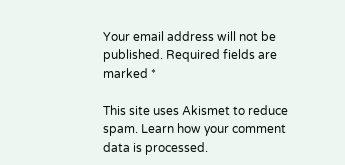Your email address will not be published. Required fields are marked *

This site uses Akismet to reduce spam. Learn how your comment data is processed.